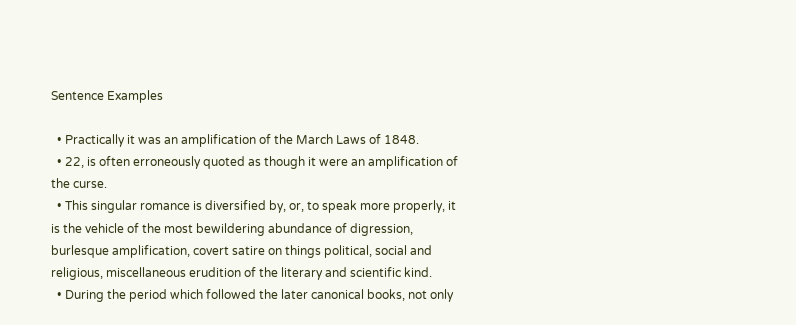Sentence Examples

  • Practically it was an amplification of the March Laws of 1848.
  • 22, is often erroneously quoted as though it were an amplification of the curse.
  • This singular romance is diversified by, or, to speak more properly, it is the vehicle of the most bewildering abundance of digression, burlesque amplification, covert satire on things political, social and religious, miscellaneous erudition of the literary and scientific kind.
  • During the period which followed the later canonical books, not only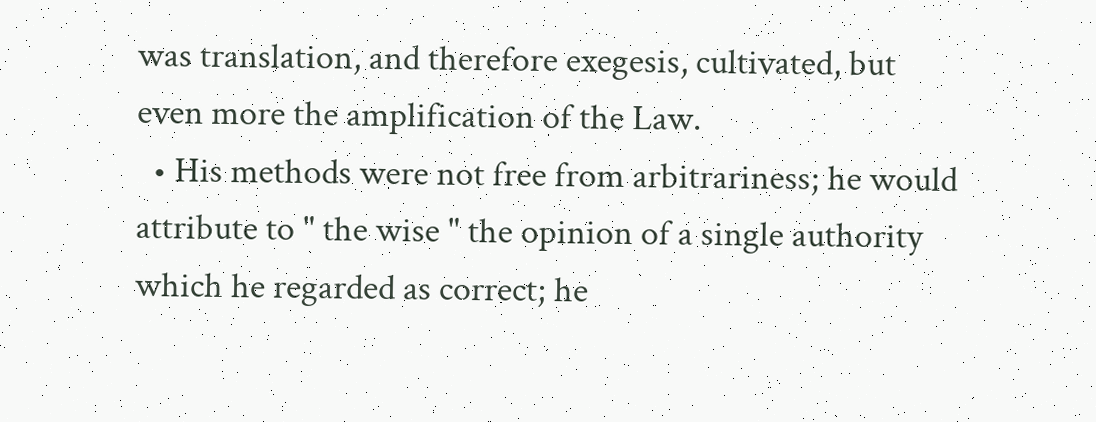was translation, and therefore exegesis, cultivated, but even more the amplification of the Law.
  • His methods were not free from arbitrariness; he would attribute to " the wise " the opinion of a single authority which he regarded as correct; he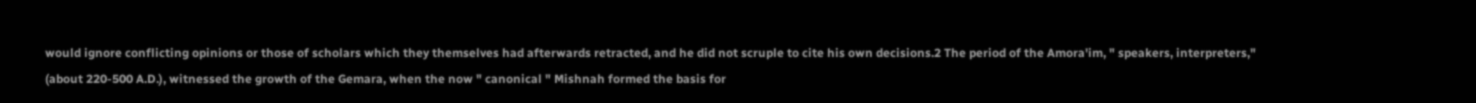would ignore conflicting opinions or those of scholars which they themselves had afterwards retracted, and he did not scruple to cite his own decisions.2 The period of the Amora'im, " speakers, interpreters," (about 220-500 A.D.), witnessed the growth of the Gemara, when the now " canonical " Mishnah formed the basis for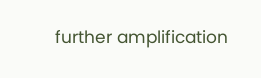further amplification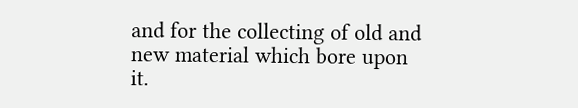and for the collecting of old and new material which bore upon it.